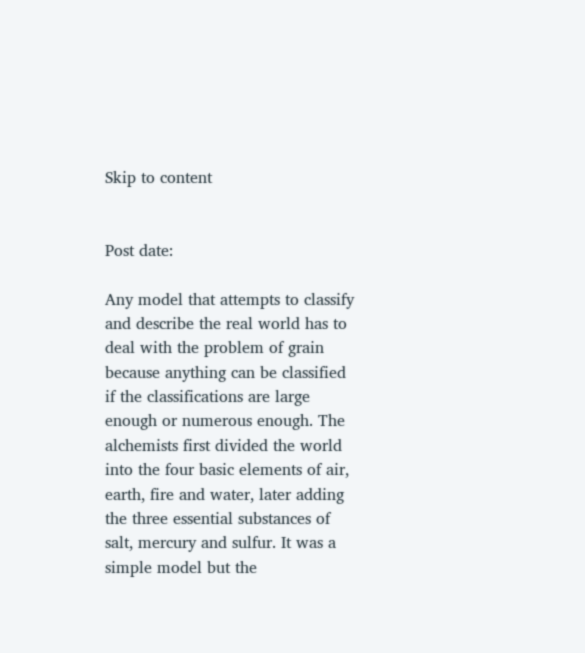Skip to content


Post date:

Any model that attempts to classify and describe the real world has to deal with the problem of grain because anything can be classified if the classifications are large enough or numerous enough. The alchemists first divided the world into the four basic elements of air, earth, fire and water, later adding the three essential substances of salt, mercury and sulfur. It was a simple model but the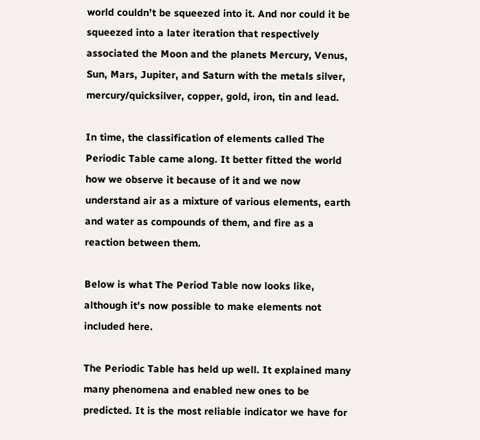world couldn’t be squeezed into it. And nor could it be squeezed into a later iteration that respectively associated the Moon and the planets Mercury, Venus, Sun, Mars, Jupiter, and Saturn with the metals silver, mercury/quicksilver, copper, gold, iron, tin and lead.

In time, the classification of elements called The Periodic Table came along. It better fitted the world how we observe it because of it and we now understand air as a mixture of various elements, earth and water as compounds of them, and fire as a reaction between them.

Below is what The Period Table now looks like, although it’s now possible to make elements not included here.

The Periodic Table has held up well. It explained many many phenomena and enabled new ones to be predicted. It is the most reliable indicator we have for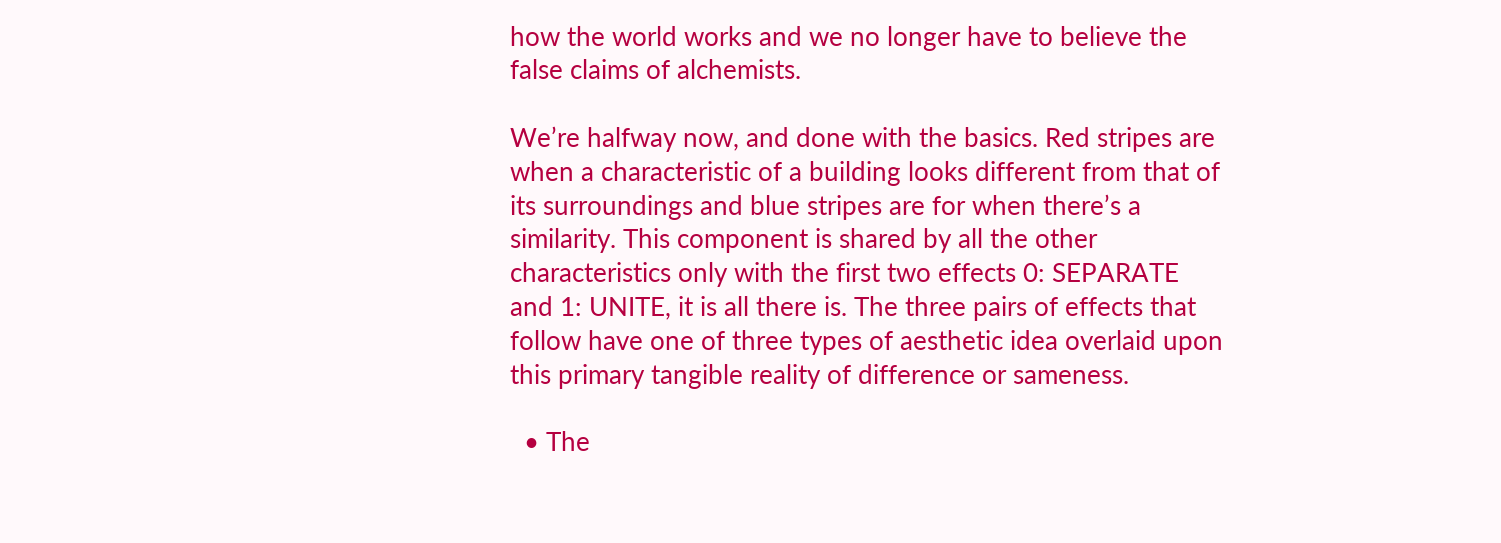how the world works and we no longer have to believe the false claims of alchemists.

We’re halfway now, and done with the basics. Red stripes are when a characteristic of a building looks different from that of its surroundings and blue stripes are for when there’s a similarity. This component is shared by all the other characteristics only with the first two effects 0: SEPARATE and 1: UNITE, it is all there is. The three pairs of effects that follow have one of three types of aesthetic idea overlaid upon this primary tangible reality of difference or sameness.

  • The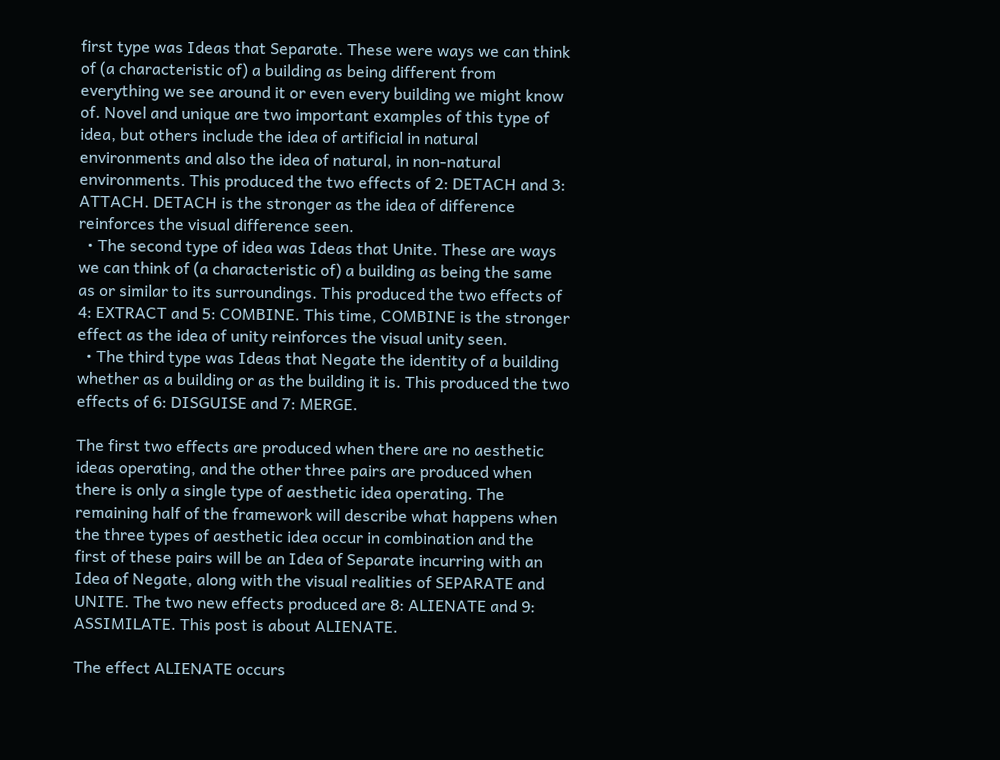first type was Ideas that Separate. These were ways we can think of (a characteristic of) a building as being different from everything we see around it or even every building we might know of. Novel and unique are two important examples of this type of idea, but others include the idea of artificial in natural environments and also the idea of natural, in non-natural environments. This produced the two effects of 2: DETACH and 3: ATTACH. DETACH is the stronger as the idea of difference reinforces the visual difference seen.
  • The second type of idea was Ideas that Unite. These are ways we can think of (a characteristic of) a building as being the same as or similar to its surroundings. This produced the two effects of 4: EXTRACT and 5: COMBINE. This time, COMBINE is the stronger effect as the idea of unity reinforces the visual unity seen.
  • The third type was Ideas that Negate the identity of a building whether as a building or as the building it is. This produced the two effects of 6: DISGUISE and 7: MERGE.

The first two effects are produced when there are no aesthetic ideas operating, and the other three pairs are produced when there is only a single type of aesthetic idea operating. The remaining half of the framework will describe what happens when the three types of aesthetic idea occur in combination and the first of these pairs will be an Idea of Separate incurring with an Idea of Negate, along with the visual realities of SEPARATE and UNITE. The two new effects produced are 8: ALIENATE and 9: ASSIMILATE. This post is about ALIENATE.

The effect ALIENATE occurs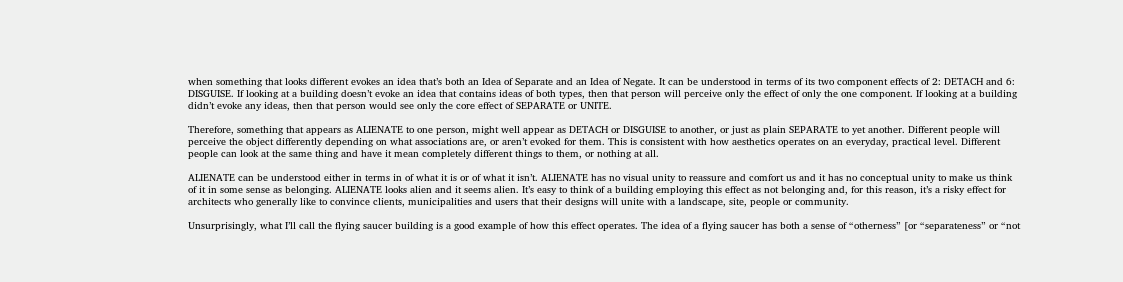when something that looks different evokes an idea that’s both an Idea of Separate and an Idea of Negate. It can be understood in terms of its two component effects of 2: DETACH and 6: DISGUISE. If looking at a building doesn’t evoke an idea that contains ideas of both types, then that person will perceive only the effect of only the one component. If looking at a building didn’t evoke any ideas, then that person would see only the core effect of SEPARATE or UNITE.

Therefore, something that appears as ALIENATE to one person, might well appear as DETACH or DISGUISE to another, or just as plain SEPARATE to yet another. Different people will perceive the object differently depending on what associations are, or aren’t evoked for them. This is consistent with how aesthetics operates on an everyday, practical level. Different people can look at the same thing and have it mean completely different things to them, or nothing at all.

ALIENATE can be understood either in terms in of what it is or of what it isn’t. ALIENATE has no visual unity to reassure and comfort us and it has no conceptual unity to make us think of it in some sense as belonging. ALIENATE looks alien and it seems alien. It’s easy to think of a building employing this effect as not belonging and, for this reason, it’s a risky effect for architects who generally like to convince clients, municipalities and users that their designs will unite with a landscape, site, people or community.

Unsurprisingly, what I’ll call the flying saucer building is a good example of how this effect operates. The idea of a flying saucer has both a sense of “otherness” [or “separateness” or “not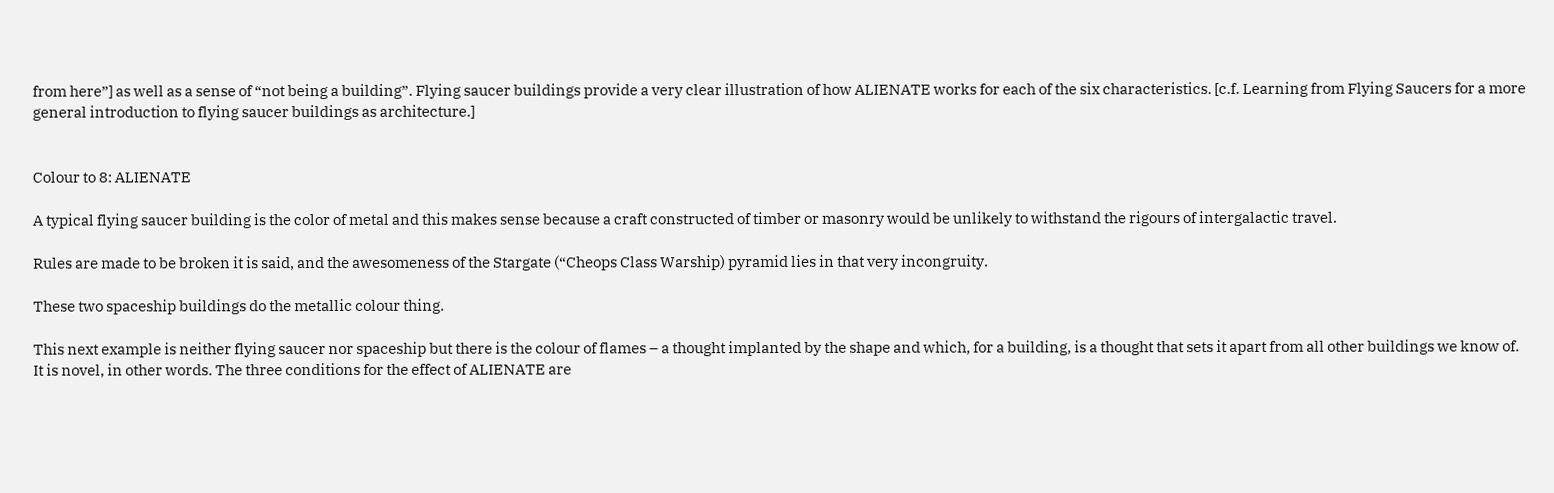from here”] as well as a sense of “not being a building”. Flying saucer buildings provide a very clear illustration of how ALIENATE works for each of the six characteristics. [c.f. Learning from Flying Saucers for a more general introduction to flying saucer buildings as architecture.]


Colour to 8: ALIENATE

A typical flying saucer building is the color of metal and this makes sense because a craft constructed of timber or masonry would be unlikely to withstand the rigours of intergalactic travel.

Rules are made to be broken it is said, and the awesomeness of the Stargate (“Cheops Class Warship) pyramid lies in that very incongruity.

These two spaceship buildings do the metallic colour thing.

This next example is neither flying saucer nor spaceship but there is the colour of flames – a thought implanted by the shape and which, for a building, is a thought that sets it apart from all other buildings we know of. It is novel, in other words. The three conditions for the effect of ALIENATE are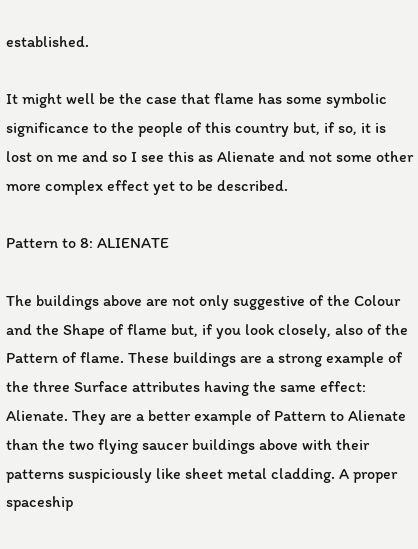established.

It might well be the case that flame has some symbolic significance to the people of this country but, if so, it is lost on me and so I see this as Alienate and not some other more complex effect yet to be described.

Pattern to 8: ALIENATE

The buildings above are not only suggestive of the Colour and the Shape of flame but, if you look closely, also of the Pattern of flame. These buildings are a strong example of the three Surface attributes having the same effect: Alienate. They are a better example of Pattern to Alienate than the two flying saucer buildings above with their patterns suspiciously like sheet metal cladding. A proper spaceship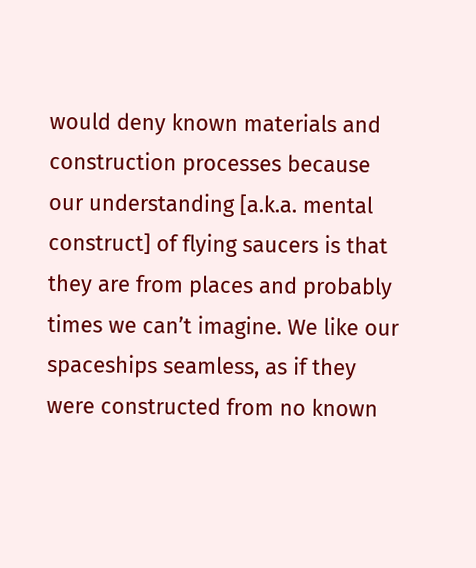would deny known materials and construction processes because our understanding [a.k.a. mental construct] of flying saucers is that they are from places and probably times we can’t imagine. We like our spaceships seamless, as if they were constructed from no known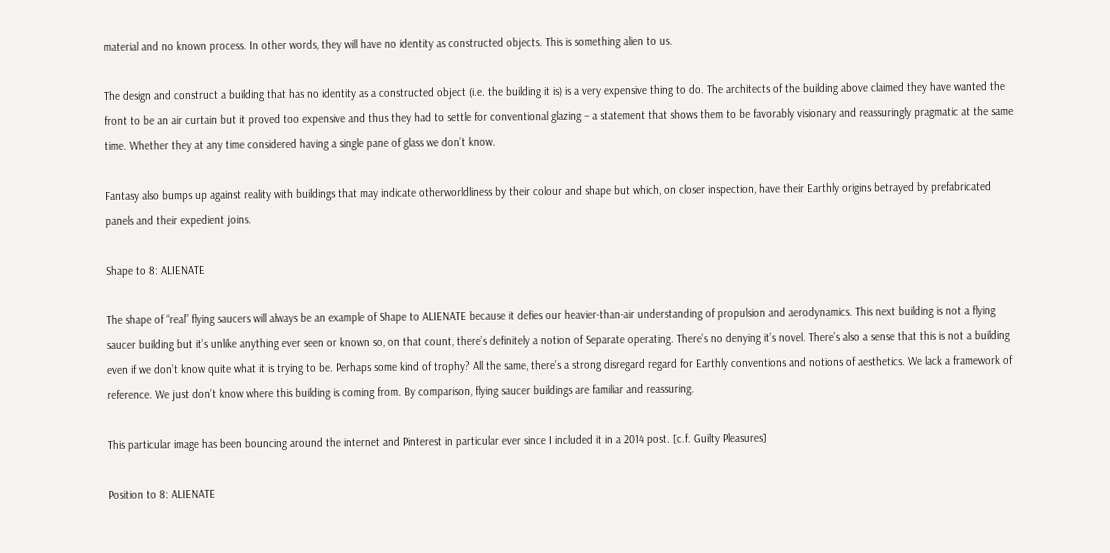material and no known process. In other words, they will have no identity as constructed objects. This is something alien to us.

The design and construct a building that has no identity as a constructed object (i.e. the building it is) is a very expensive thing to do. The architects of the building above claimed they have wanted the front to be an air curtain but it proved too expensive and thus they had to settle for conventional glazing – a statement that shows them to be favorably visionary and reassuringly pragmatic at the same time. Whether they at any time considered having a single pane of glass we don’t know.

Fantasy also bumps up against reality with buildings that may indicate otherworldliness by their colour and shape but which, on closer inspection, have their Earthly origins betrayed by prefabricated panels and their expedient joins.

Shape to 8: ALIENATE

The shape of “real” flying saucers will always be an example of Shape to ALIENATE because it defies our heavier-than-air understanding of propulsion and aerodynamics. This next building is not a flying saucer building but it’s unlike anything ever seen or known so, on that count, there’s definitely a notion of Separate operating. There’s no denying it’s novel. There’s also a sense that this is not a building even if we don’t know quite what it is trying to be. Perhaps some kind of trophy? All the same, there’s a strong disregard regard for Earthly conventions and notions of aesthetics. We lack a framework of reference. We just don’t know where this building is coming from. By comparison, flying saucer buildings are familiar and reassuring.

This particular image has been bouncing around the internet and Pinterest in particular ever since I included it in a 2014 post. [c.f. Guilty Pleasures]

Position to 8: ALIENATE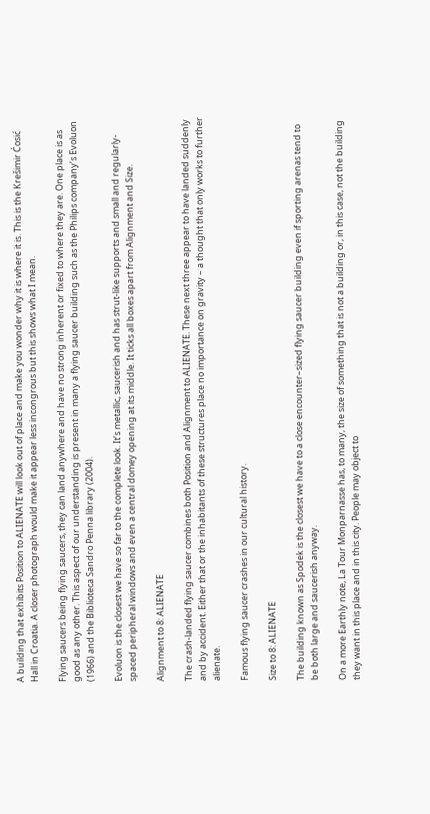A building that exhibits Position to ALIENATE will look out of place and make you wonder why it is where it is. This is the Krešimir Ćosić Hall in Croatia. A closer photograph would make it appear less incongrous but this shows what I mean.

Flying saucers being flying saucers, they can land anywhere and have no strong inherent or fixed to where they are. One place is as good as any other. This aspect of our understanding is present in many a flying saucer building such as the Philips company’s Evoluon (1966) and the Biblioteca Sandro Penna library (2004).

Evoluon is the closest we have so far to the complete look. It’s metallic, saucerish and has strut-like supports and small and regularly-spaced peripheral windows and even a central domey opening at its middle. It ticks all boxes apart from Alignment and Size.

Alignment to 8: ALIENATE

The crash-landed flying saucer combines both Position and Alignment to ALIENATE. These next three appear to have landed suddenly and by accident. Either that or the inhabitants of these structures place no importance on gravity – a thought that only works to further alienate.

Famous flying saucer crashes in our cultural history.

Size to 8: ALIENATE

The building known as Spodek is the closest we have to a close encounter–sized flying saucer building even if sporting arenas tend to be both large and saucerish anyway.

On a more Earthly note, La Tour Monparnasse has, to many, the size of something that is not a building or, in this case, not the building they want in this place and in this city. People may object to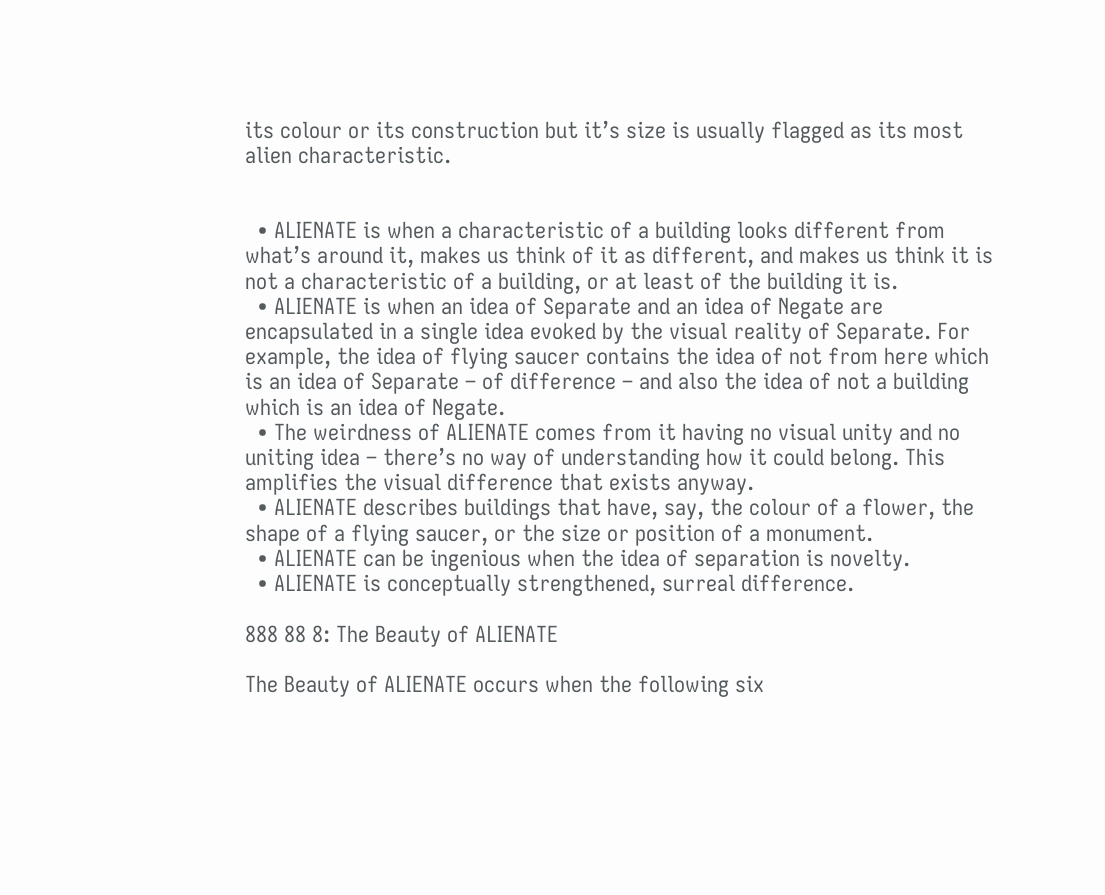its colour or its construction but it’s size is usually flagged as its most alien characteristic.


  • ALIENATE is when a characteristic of a building looks different from what’s around it, makes us think of it as different, and makes us think it is not a characteristic of a building, or at least of the building it is.
  • ALIENATE is when an idea of Separate and an idea of Negate are encapsulated in a single idea evoked by the visual reality of Separate. For example, the idea of flying saucer contains the idea of not from here which is an idea of Separate – of difference – and also the idea of not a building which is an idea of Negate.
  • The weirdness of ALIENATE comes from it having no visual unity and no uniting idea – there’s no way of understanding how it could belong. This amplifies the visual difference that exists anyway.
  • ALIENATE describes buildings that have, say, the colour of a flower, the shape of a flying saucer, or the size or position of a monument.
  • ALIENATE can be ingenious when the idea of separation is novelty.
  • ALIENATE is conceptually strengthened, surreal difference.

888 88 8: The Beauty of ALIENATE

The Beauty of ALIENATE occurs when the following six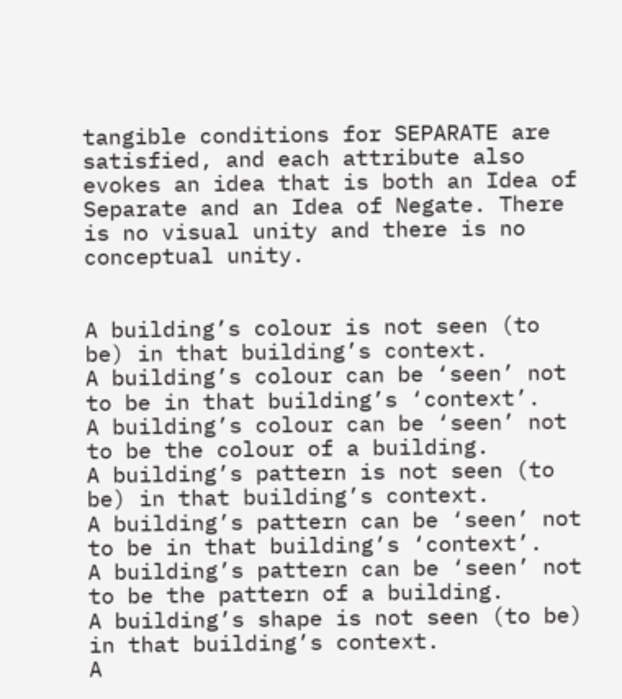tangible conditions for SEPARATE are satisfied, and each attribute also evokes an idea that is both an Idea of Separate and an Idea of Negate. There is no visual unity and there is no conceptual unity.


A building’s colour is not seen (to be) in that building’s context.
A building’s colour can be ‘seen’ not to be in that building’s ‘context’.
A building’s colour can be ‘seen’ not to be the colour of a building.
A building’s pattern is not seen (to be) in that building’s context.
A building’s pattern can be ‘seen’ not to be in that building’s ‘context’.
A building’s pattern can be ‘seen’ not to be the pattern of a building.
A building’s shape is not seen (to be) in that building’s context.
A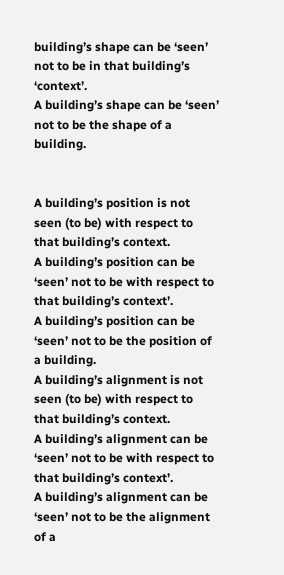building’s shape can be ‘seen’ not to be in that building’s ‘context’.
A building’s shape can be ‘seen’ not to be the shape of a building.


A building’s position is not seen (to be) with respect to that building’s context.
A building’s position can be ‘seen’ not to be with respect to that building’s context’.
A building’s position can be ‘seen’ not to be the position of a building.
A building’s alignment is not seen (to be) with respect to that building’s context.
A building’s alignment can be ‘seen’ not to be with respect to that building’s context’.
A building’s alignment can be ‘seen’ not to be the alignment of a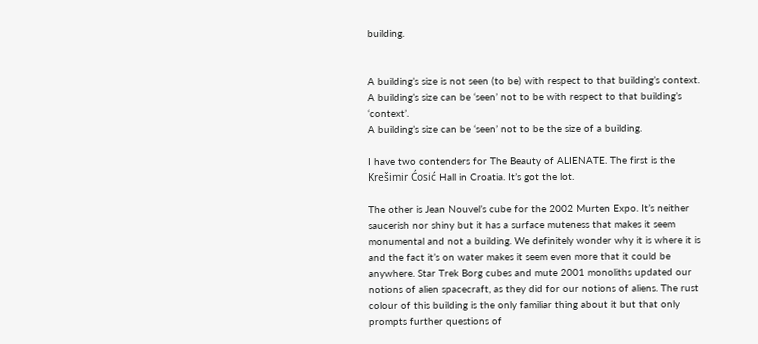building.


A building’s size is not seen (to be) with respect to that building’s context.
A building’s size can be ‘seen’ not to be with respect to that building’s ‘context’.
A building’s size can be ‘seen’ not to be the size of a building.

I have two contenders for The Beauty of ALIENATE. The first is the Krešimir Ćosić Hall in Croatia. It’s got the lot.

The other is Jean Nouvel’s cube for the 2002 Murten Expo. It’s neither saucerish nor shiny but it has a surface muteness that makes it seem monumental and not a building. We definitely wonder why it is where it is and the fact it’s on water makes it seem even more that it could be anywhere. Star Trek Borg cubes and mute 2001 monoliths updated our notions of alien spacecraft, as they did for our notions of aliens. The rust colour of this building is the only familiar thing about it but that only prompts further questions of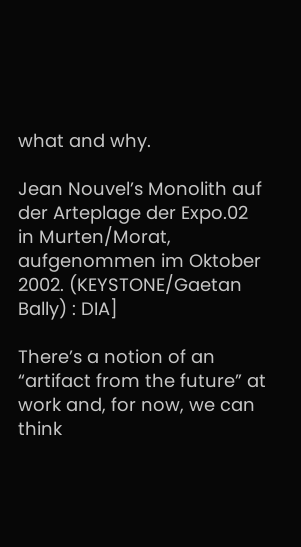what and why.

Jean Nouvel’s Monolith auf der Arteplage der Expo.02 in Murten/Morat, aufgenommen im Oktober 2002. (KEYSTONE/Gaetan Bally) : DIA]

There’s a notion of an “artifact from the future” at work and, for now, we can think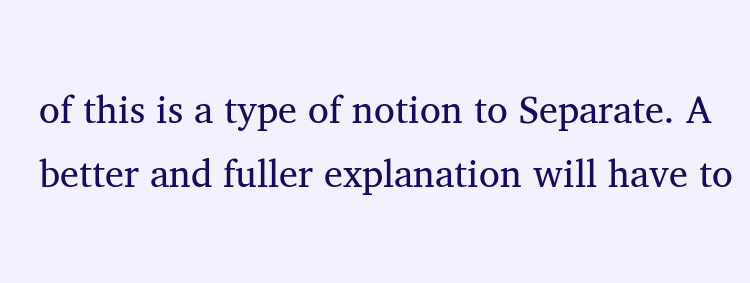of this is a type of notion to Separate. A better and fuller explanation will have to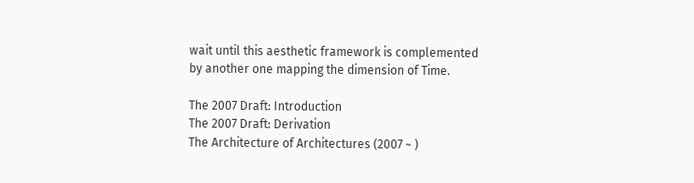wait until this aesthetic framework is complemented by another one mapping the dimension of Time.

The 2007 Draft: Introduction
The 2007 Draft: Derivation
The Architecture of Architectures (2007 ~ )